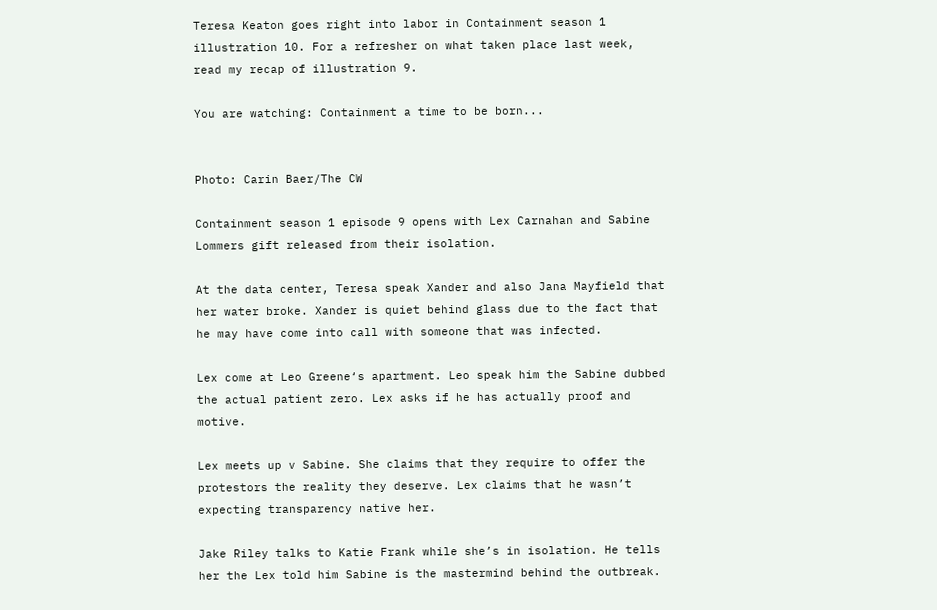Teresa Keaton goes right into labor in Containment season 1 illustration 10. For a refresher on what taken place last week, read my recap of illustration 9.

You are watching: Containment a time to be born...


Photo: Carin Baer/The CW

Containment season 1 episode 9 opens with Lex Carnahan and Sabine Lommers gift released from their isolation.

At the data center, Teresa speak Xander and also Jana Mayfield that her water broke. Xander is quiet behind glass due to the fact that he may have come into call with someone that was infected.

Lex come at Leo Greene‘s apartment. Leo speak him the Sabine dubbed the actual patient zero. Lex asks if he has actually proof and motive.

Lex meets up v Sabine. She claims that they require to offer the protestors the reality they deserve. Lex claims that he wasn’t expecting transparency native her.

Jake Riley talks to Katie Frank while she’s in isolation. He tells her the Lex told him Sabine is the mastermind behind the outbreak.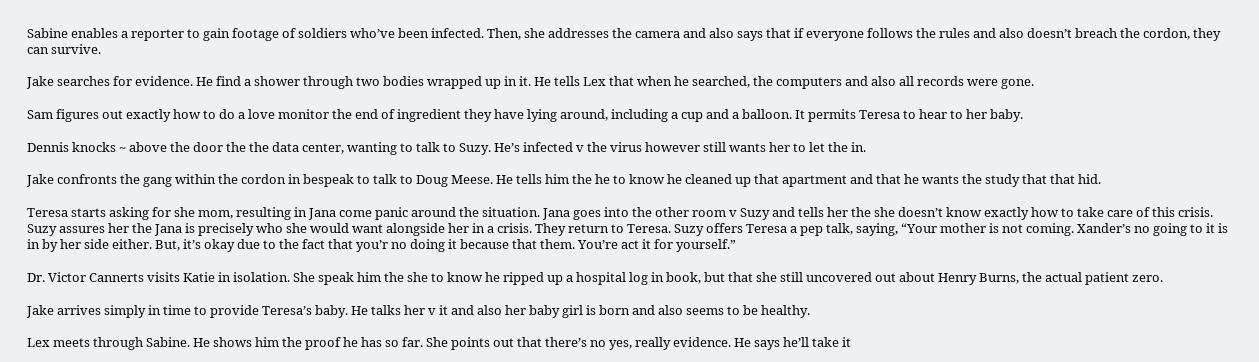Sabine enables a reporter to gain footage of soldiers who’ve been infected. Then, she addresses the camera and also says that if everyone follows the rules and also doesn’t breach the cordon, they can survive.

Jake searches for evidence. He find a shower through two bodies wrapped up in it. He tells Lex that when he searched, the computers and also all records were gone.

Sam figures out exactly how to do a love monitor the end of ingredient they have lying around, including a cup and a balloon. It permits Teresa to hear to her baby.

Dennis knocks ~ above the door the the data center, wanting to talk to Suzy. He’s infected v the virus however still wants her to let the in.

Jake confronts the gang within the cordon in bespeak to talk to Doug Meese. He tells him the he to know he cleaned up that apartment and that he wants the study that that hid.

Teresa starts asking for she mom, resulting in Jana come panic around the situation. Jana goes into the other room v Suzy and tells her the she doesn’t know exactly how to take care of this crisis. Suzy assures her the Jana is precisely who she would want alongside her in a crisis. They return to Teresa. Suzy offers Teresa a pep talk, saying, “Your mother is not coming. Xander’s no going to it is in by her side either. But, it’s okay due to the fact that you’r no doing it because that them. You’re act it for yourself.”

Dr. Victor Cannerts visits Katie in isolation. She speak him the she to know he ripped up a hospital log in book, but that she still uncovered out about Henry Burns, the actual patient zero.

Jake arrives simply in time to provide Teresa’s baby. He talks her v it and also her baby girl is born and also seems to be healthy.

Lex meets through Sabine. He shows him the proof he has so far. She points out that there’s no yes, really evidence. He says he’ll take it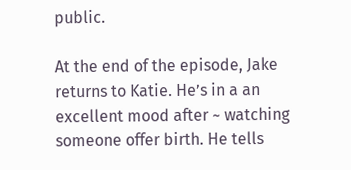public.

At the end of the episode, Jake returns to Katie. He’s in a an excellent mood after ~ watching someone offer birth. He tells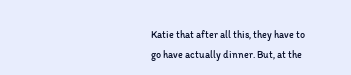Katie that after all this, they have to go have actually dinner. But, at the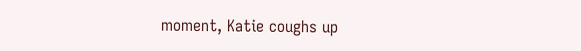moment, Katie coughs up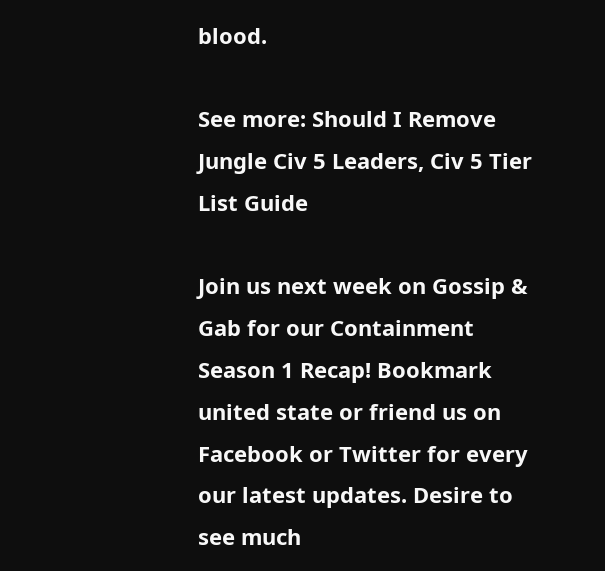blood.

See more: Should I Remove Jungle Civ 5 Leaders, Civ 5 Tier List Guide

Join us next week on Gossip & Gab for our Containment Season 1 Recap! Bookmark united state or friend us on Facebook or Twitter for every our latest updates. Desire to see much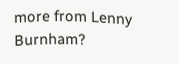more from Lenny Burnham?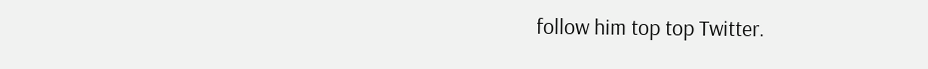follow him top top Twitter.